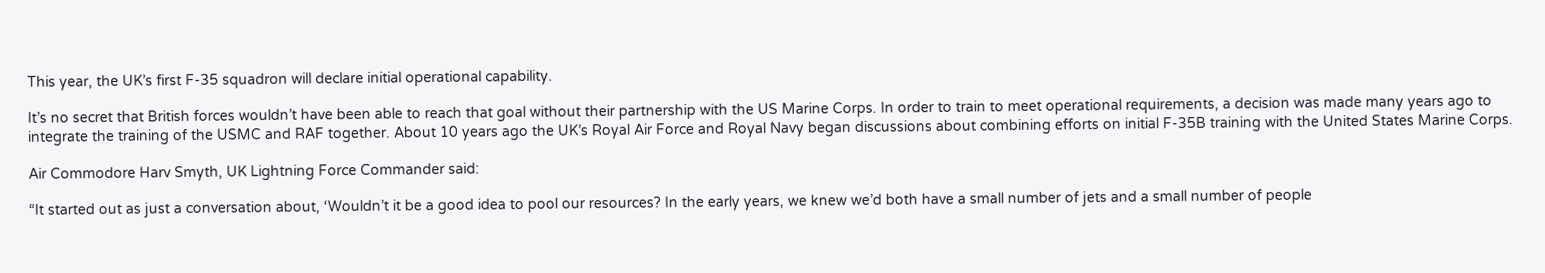This year, the UK’s first F-35 squadron will declare initial operational capability.

It’s no secret that British forces wouldn’t have been able to reach that goal without their partnership with the US Marine Corps. In order to train to meet operational requirements, a decision was made many years ago to integrate the training of the USMC and RAF together. About 10 years ago the UK’s Royal Air Force and Royal Navy began discussions about combining efforts on initial F-35B training with the United States Marine Corps.

Air Commodore Harv Smyth, UK Lightning Force Commander said:

“It started out as just a conversation about, ‘Wouldn’t it be a good idea to pool our resources? In the early years, we knew we’d both have a small number of jets and a small number of people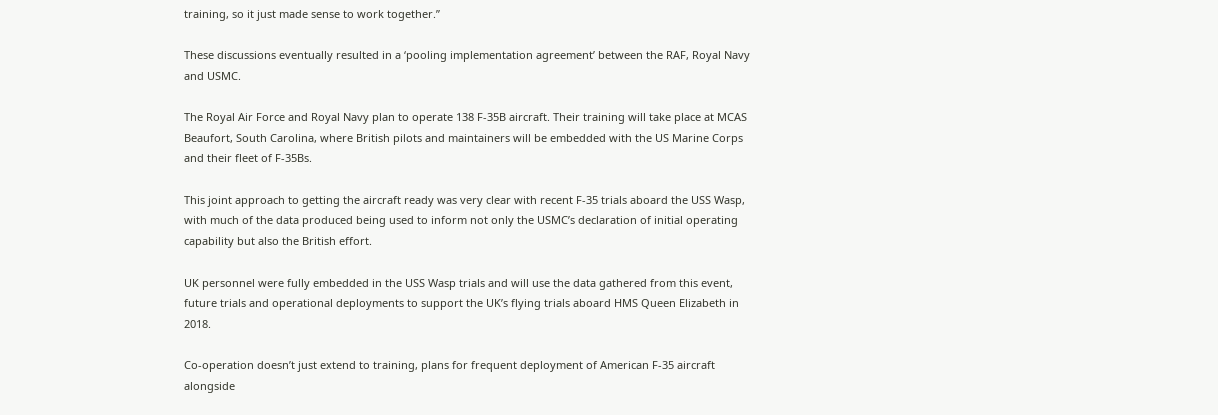training, so it just made sense to work together.”

These discussions eventually resulted in a ‘pooling implementation agreement’ between the RAF, Royal Navy and USMC.

The Royal Air Force and Royal Navy plan to operate 138 F-35B aircraft. Their training will take place at MCAS Beaufort, South Carolina, where British pilots and maintainers will be embedded with the US Marine Corps and their fleet of F-35Bs.

This joint approach to getting the aircraft ready was very clear with recent F-35 trials aboard the USS Wasp, with much of the data produced being used to inform not only the USMC’s declaration of initial operating capability but also the British effort.

UK personnel were fully embedded in the USS Wasp trials and will use the data gathered from this event, future trials and operational deployments to support the UK’s flying trials aboard HMS Queen Elizabeth in 2018.

Co-operation doesn’t just extend to training, plans for frequent deployment of American F-35 aircraft alongside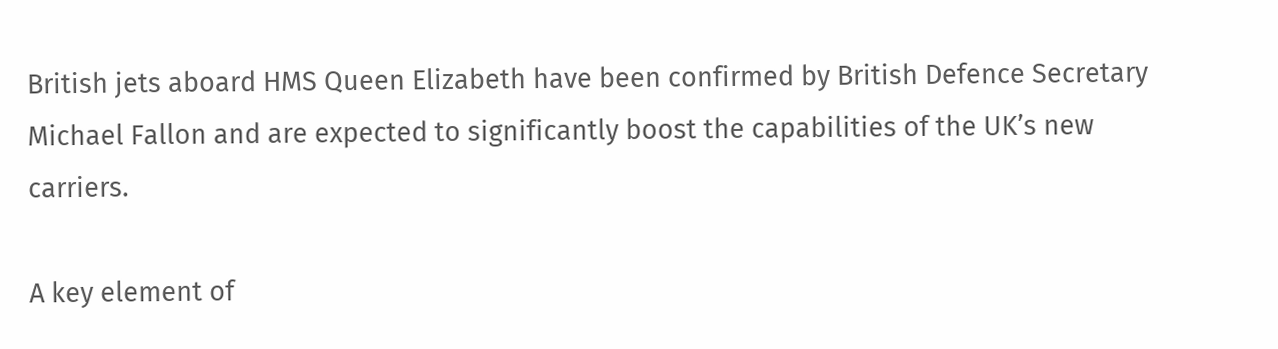British jets aboard HMS Queen Elizabeth have been confirmed by British Defence Secretary Michael Fallon and are expected to significantly boost the capabilities of the UK’s new carriers.

A key element of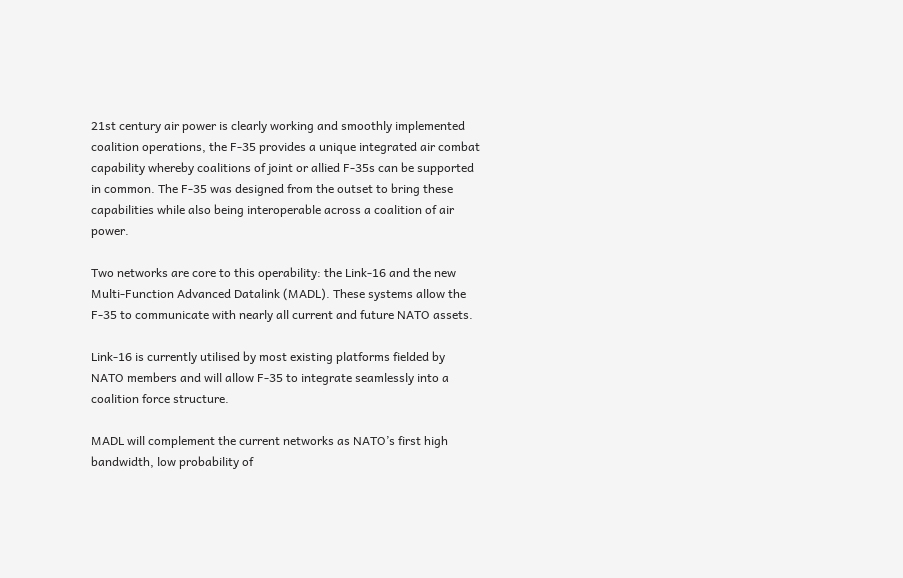21st century air power is clearly working and smoothly implemented coalition operations, the F-35 provides a unique integrated air combat capability whereby coalitions of joint or allied F-35s can be supported in common. The F-35 was designed from the outset to bring these capabilities while also being interoperable across a coalition of air power.

Two networks are core to this operability: the Link-16 and the new Multi-Function Advanced Datalink (MADL). These systems allow the F-35 to communicate with nearly all current and future NATO assets.

Link-16 is currently utilised by most existing platforms fielded by NATO members and will allow F-35 to integrate seamlessly into a coalition force structure.

MADL will complement the current networks as NATO’s first high bandwidth, low probability of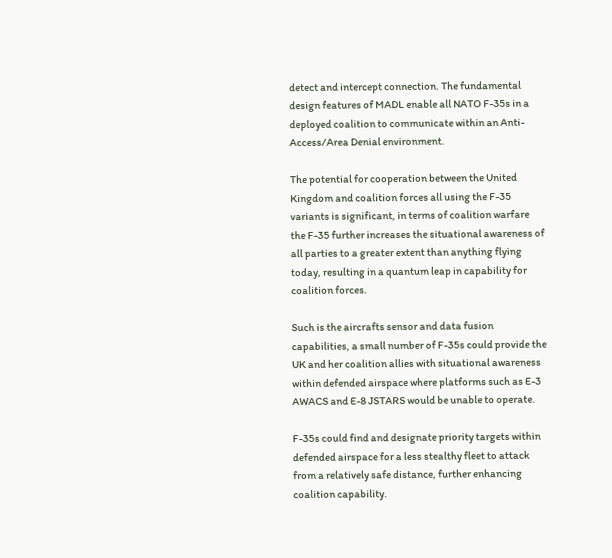detect and intercept connection. The fundamental design features of MADL enable all NATO F-35s in a deployed coalition to communicate within an Anti-Access/Area Denial environment.

The potential for cooperation between the United Kingdom and coalition forces all using the F-35 variants is significant, in terms of coalition warfare the F-35 further increases the situational awareness of all parties to a greater extent than anything flying today, resulting in a quantum leap in capability for coalition forces.

Such is the aircrafts sensor and data fusion capabilities, a small number of F-35s could provide the UK and her coalition allies with situational awareness within defended airspace where platforms such as E-3 AWACS and E-8 JSTARS would be unable to operate.

F-35s could find and designate priority targets within defended airspace for a less stealthy fleet to attack from a relatively safe distance, further enhancing coalition capability.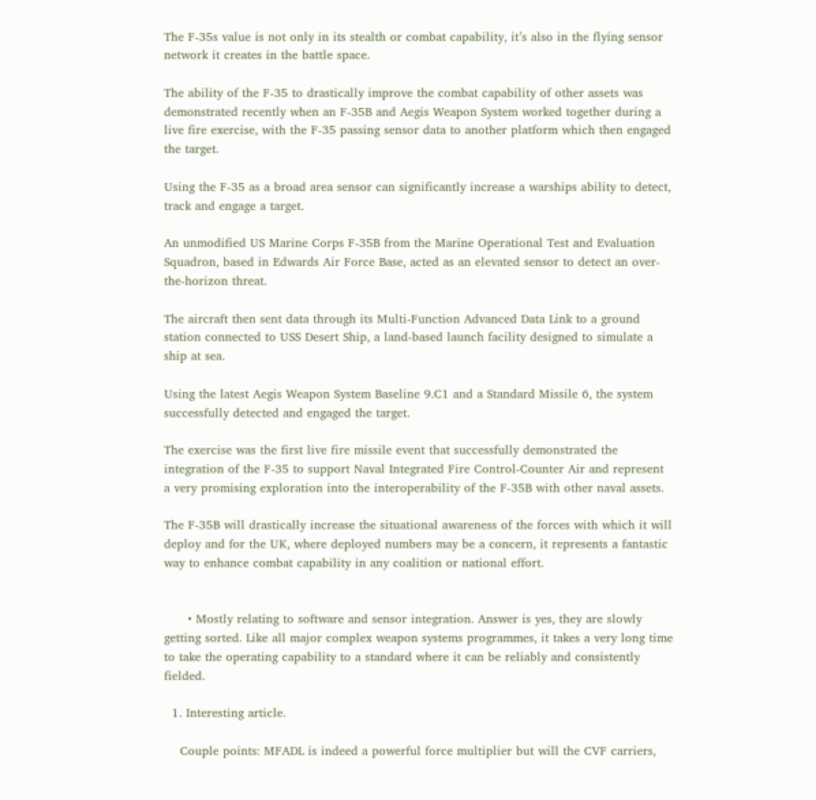The F-35s value is not only in its stealth or combat capability, it’s also in the flying sensor network it creates in the battle space.

The ability of the F-35 to drastically improve the combat capability of other assets was demonstrated recently when an F-35B and Aegis Weapon System worked together during a live fire exercise, with the F-35 passing sensor data to another platform which then engaged the target.

Using the F-35 as a broad area sensor can significantly increase a warships ability to detect, track and engage a target.

An unmodified US Marine Corps F-35B from the Marine Operational Test and Evaluation Squadron, based in Edwards Air Force Base, acted as an elevated sensor to detect an over-the-horizon threat.

The aircraft then sent data through its Multi-Function Advanced Data Link to a ground station connected to USS Desert Ship, a land-based launch facility designed to simulate a ship at sea.

Using the latest Aegis Weapon System Baseline 9.C1 and a Standard Missile 6, the system successfully detected and engaged the target.

The exercise was the first live fire missile event that successfully demonstrated the integration of the F-35 to support Naval Integrated Fire Control-Counter Air and represent a very promising exploration into the interoperability of the F-35B with other naval assets.

The F-35B will drastically increase the situational awareness of the forces with which it will deploy and for the UK, where deployed numbers may be a concern, it represents a fantastic way to enhance combat capability in any coalition or national effort.


      • Mostly relating to software and sensor integration. Answer is yes, they are slowly getting sorted. Like all major complex weapon systems programmes, it takes a very long time to take the operating capability to a standard where it can be reliably and consistently fielded.

  1. Interesting article.

    Couple points: MFADL is indeed a powerful force multiplier but will the CVF carriers,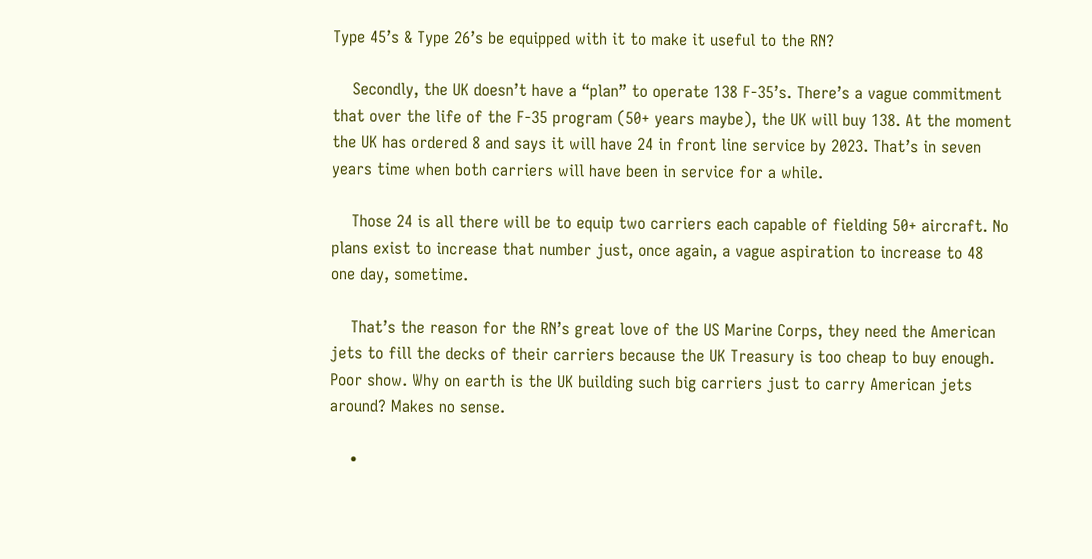Type 45’s & Type 26’s be equipped with it to make it useful to the RN?

    Secondly, the UK doesn’t have a “plan” to operate 138 F-35’s. There’s a vague commitment that over the life of the F-35 program (50+ years maybe), the UK will buy 138. At the moment the UK has ordered 8 and says it will have 24 in front line service by 2023. That’s in seven years time when both carriers will have been in service for a while.

    Those 24 is all there will be to equip two carriers each capable of fielding 50+ aircraft. No plans exist to increase that number just, once again, a vague aspiration to increase to 48 one day, sometime.

    That’s the reason for the RN’s great love of the US Marine Corps, they need the American jets to fill the decks of their carriers because the UK Treasury is too cheap to buy enough. Poor show. Why on earth is the UK building such big carriers just to carry American jets around? Makes no sense.

    •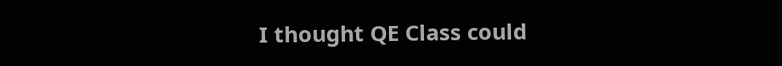I thought QE Class could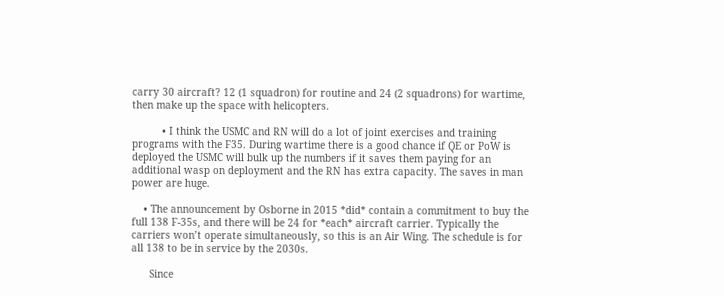carry 30 aircraft? 12 (1 squadron) for routine and 24 (2 squadrons) for wartime, then make up the space with helicopters.

          • I think the USMC and RN will do a lot of joint exercises and training programs with the F35. During wartime there is a good chance if QE or PoW is deployed the USMC will bulk up the numbers if it saves them paying for an additional wasp on deployment and the RN has extra capacity. The saves in man power are huge.

    • The announcement by Osborne in 2015 *did* contain a commitment to buy the full 138 F-35s, and there will be 24 for *each* aircraft carrier. Typically the carriers won’t operate simultaneously, so this is an Air Wing. The schedule is for all 138 to be in service by the 2030s.

      Since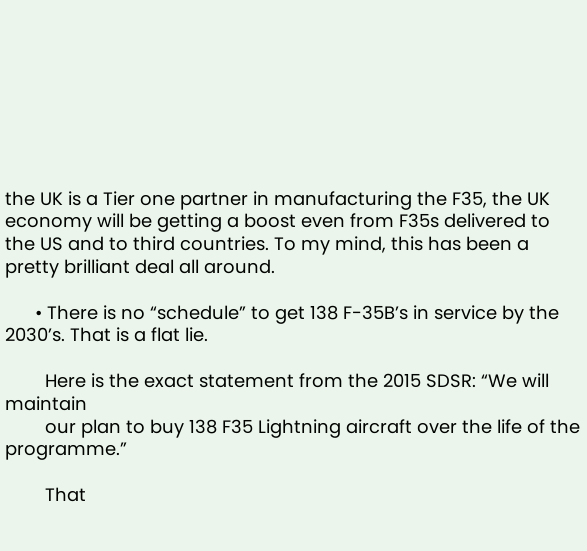the UK is a Tier one partner in manufacturing the F35, the UK economy will be getting a boost even from F35s delivered to the US and to third countries. To my mind, this has been a pretty brilliant deal all around.

      • There is no “schedule” to get 138 F-35B’s in service by the 2030’s. That is a flat lie.

        Here is the exact statement from the 2015 SDSR: “We will maintain
        our plan to buy 138 F35 Lightning aircraft over the life of the programme.”

        That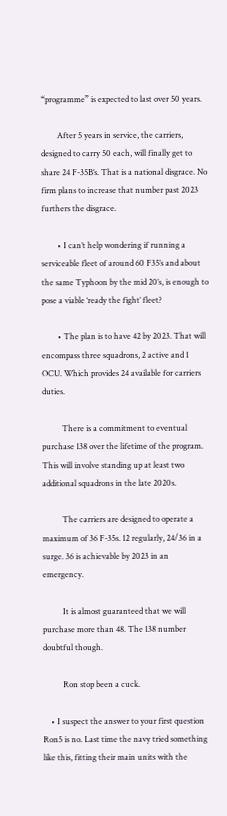“programme” is expected to last over 50 years.

        After 5 years in service, the carriers, designed to carry 50 each, will finally get to share 24 F-35B’s. That is a national disgrace. No firm plans to increase that number past 2023 furthers the disgrace.

        • I can’t help wondering if running a serviceable fleet of around 60 F35’s and about the same Typhoon by the mid 20’s, is enough to pose a viable ‘ready the fight’ fleet?

        • The plan is to have 42 by 2023. That will encompass three squadrons, 2 active and 1 OCU. Which provides 24 available for carriers duties.

          There is a commitment to eventual purchase 138 over the lifetime of the program. This will involve standing up at least two additional squadrons in the late 2020s.

          The carriers are designed to operate a maximum of 36 F-35s. 12 regularly, 24/36 in a surge. 36 is achievable by 2023 in an emergency.

          It is almost guaranteed that we will purchase more than 48. The 138 number doubtful though.

          Ron stop been a cuck.

    • I suspect the answer to your first question Ron5 is no. Last time the navy tried something like this, fitting their main units with the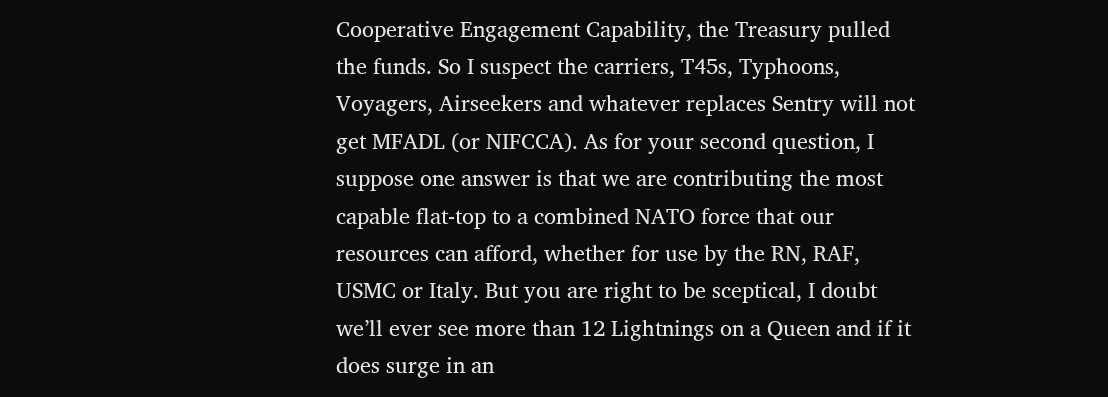Cooperative Engagement Capability, the Treasury pulled the funds. So I suspect the carriers, T45s, Typhoons, Voyagers, Airseekers and whatever replaces Sentry will not get MFADL (or NIFCCA). As for your second question, I suppose one answer is that we are contributing the most capable flat-top to a combined NATO force that our resources can afford, whether for use by the RN, RAF, USMC or Italy. But you are right to be sceptical, I doubt we’ll ever see more than 12 Lightnings on a Queen and if it does surge in an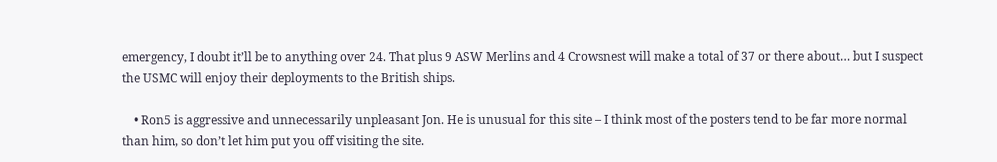emergency, I doubt it’ll be to anything over 24. That plus 9 ASW Merlins and 4 Crowsnest will make a total of 37 or there about… but I suspect the USMC will enjoy their deployments to the British ships.

    • Ron5 is aggressive and unnecessarily unpleasant Jon. He is unusual for this site – I think most of the posters tend to be far more normal than him, so don’t let him put you off visiting the site.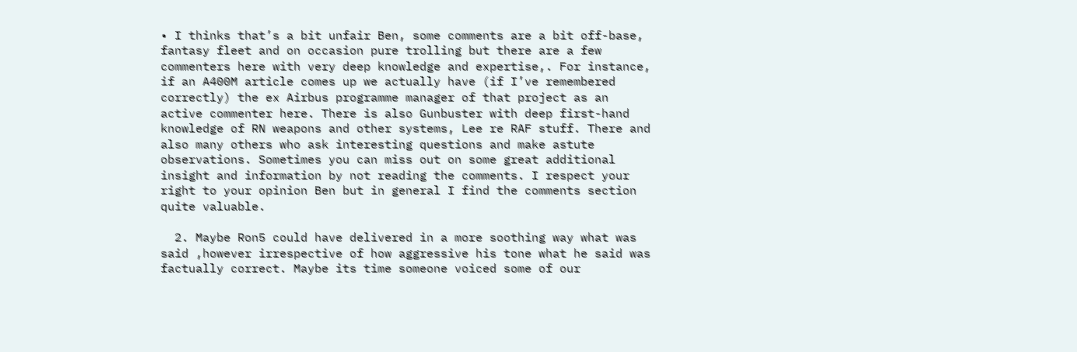• I thinks that’s a bit unfair Ben, some comments are a bit off-base, fantasy fleet and on occasion pure trolling but there are a few commenters here with very deep knowledge and expertise,. For instance, if an A400M article comes up we actually have (if I’ve remembered correctly) the ex Airbus programme manager of that project as an active commenter here. There is also Gunbuster with deep first-hand knowledge of RN weapons and other systems, Lee re RAF stuff. There and also many others who ask interesting questions and make astute observations. Sometimes you can miss out on some great additional insight and information by not reading the comments. I respect your right to your opinion Ben but in general I find the comments section quite valuable.

  2. Maybe Ron5 could have delivered in a more soothing way what was said ,however irrespective of how aggressive his tone what he said was factually correct. Maybe its time someone voiced some of our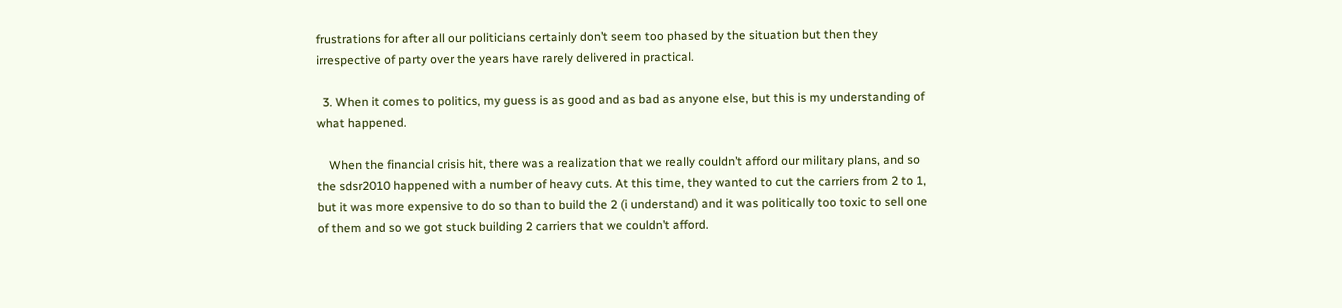frustrations for after all our politicians certainly don’t seem too phased by the situation but then they irrespective of party over the years have rarely delivered in practical.

  3. When it comes to politics, my guess is as good and as bad as anyone else, but this is my understanding of what happened.

    When the financial crisis hit, there was a realization that we really couldn’t afford our military plans, and so the sdsr2010 happened with a number of heavy cuts. At this time, they wanted to cut the carriers from 2 to 1, but it was more expensive to do so than to build the 2 (i understand) and it was politically too toxic to sell one of them and so we got stuck building 2 carriers that we couldn’t afford.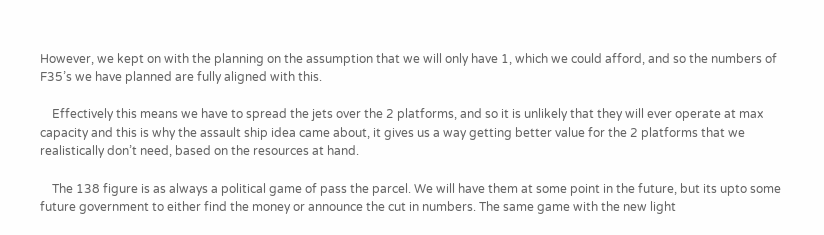However, we kept on with the planning on the assumption that we will only have 1, which we could afford, and so the numbers of F35’s we have planned are fully aligned with this.

    Effectively this means we have to spread the jets over the 2 platforms, and so it is unlikely that they will ever operate at max capacity and this is why the assault ship idea came about, it gives us a way getting better value for the 2 platforms that we realistically don’t need, based on the resources at hand.

    The 138 figure is as always a political game of pass the parcel. We will have them at some point in the future, but its upto some future government to either find the money or announce the cut in numbers. The same game with the new light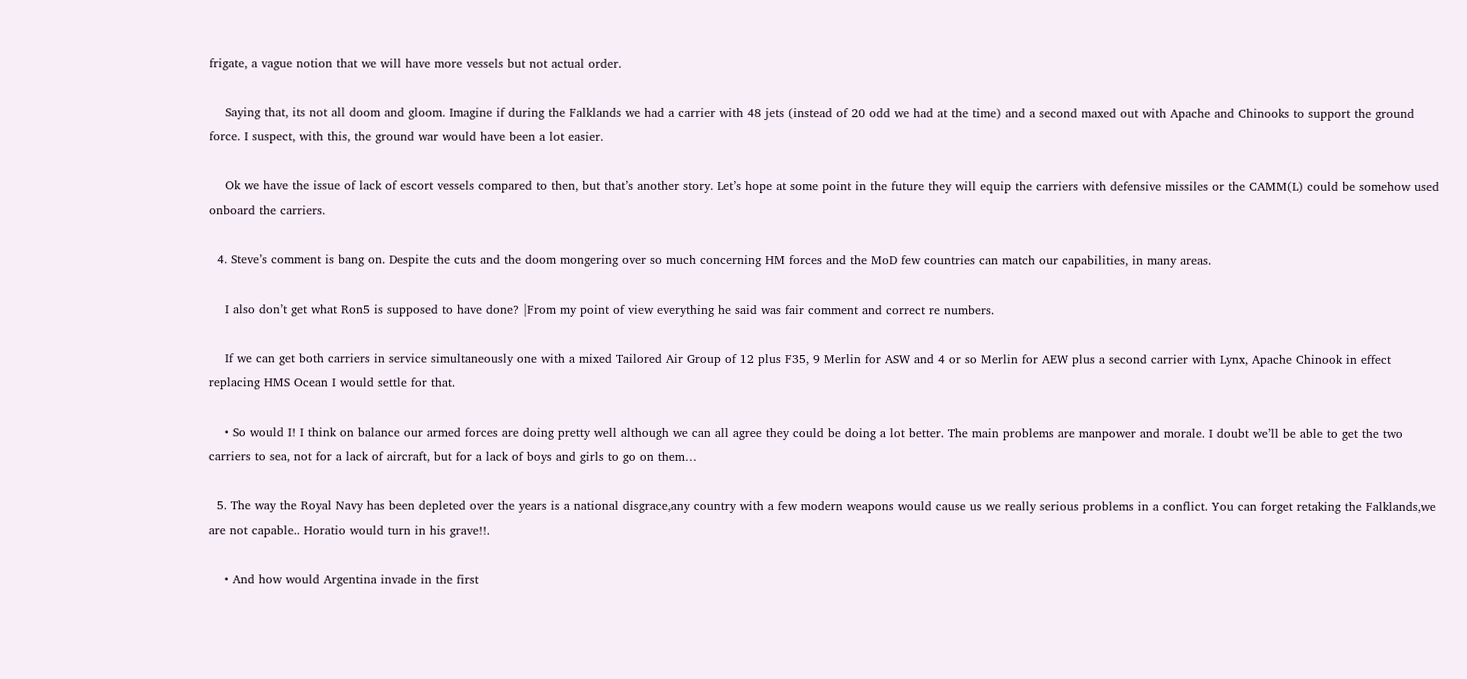frigate, a vague notion that we will have more vessels but not actual order.

    Saying that, its not all doom and gloom. Imagine if during the Falklands we had a carrier with 48 jets (instead of 20 odd we had at the time) and a second maxed out with Apache and Chinooks to support the ground force. I suspect, with this, the ground war would have been a lot easier.

    Ok we have the issue of lack of escort vessels compared to then, but that’s another story. Let’s hope at some point in the future they will equip the carriers with defensive missiles or the CAMM(L) could be somehow used onboard the carriers.

  4. Steve’s comment is bang on. Despite the cuts and the doom mongering over so much concerning HM forces and the MoD few countries can match our capabilities, in many areas.

    I also don’t get what Ron5 is supposed to have done? |From my point of view everything he said was fair comment and correct re numbers.

    If we can get both carriers in service simultaneously one with a mixed Tailored Air Group of 12 plus F35, 9 Merlin for ASW and 4 or so Merlin for AEW plus a second carrier with Lynx, Apache Chinook in effect replacing HMS Ocean I would settle for that.

    • So would I! I think on balance our armed forces are doing pretty well although we can all agree they could be doing a lot better. The main problems are manpower and morale. I doubt we’ll be able to get the two carriers to sea, not for a lack of aircraft, but for a lack of boys and girls to go on them…

  5. The way the Royal Navy has been depleted over the years is a national disgrace,any country with a few modern weapons would cause us we really serious problems in a conflict. You can forget retaking the Falklands,we are not capable.. Horatio would turn in his grave!!.

    • And how would Argentina invade in the first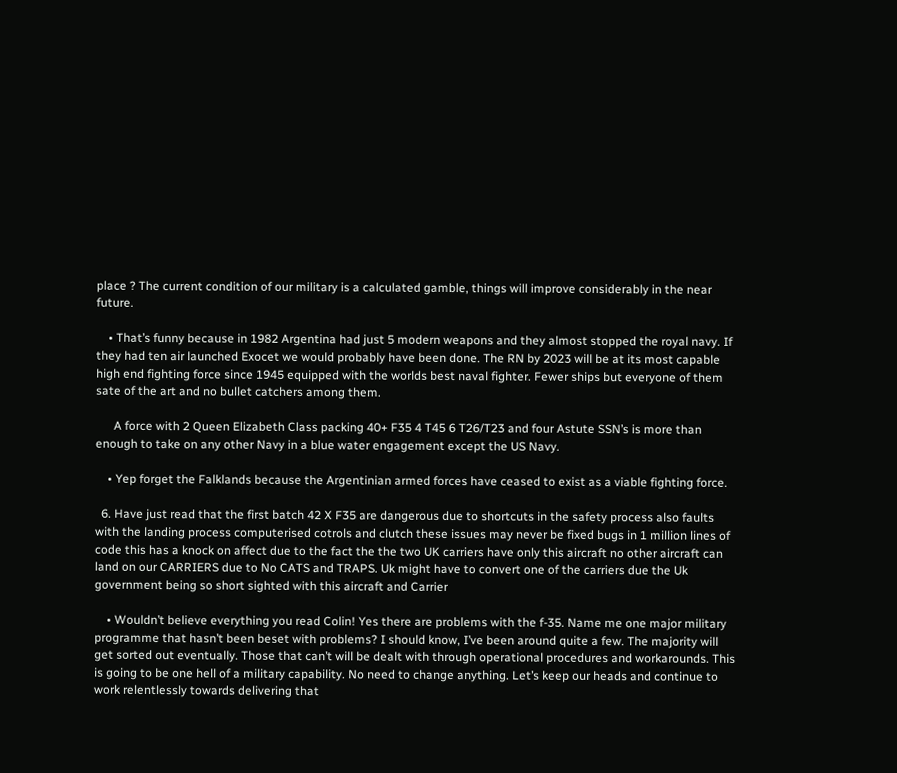place ? The current condition of our military is a calculated gamble, things will improve considerably in the near future.

    • That’s funny because in 1982 Argentina had just 5 modern weapons and they almost stopped the royal navy. If they had ten air launched Exocet we would probably have been done. The RN by 2023 will be at its most capable high end fighting force since 1945 equipped with the worlds best naval fighter. Fewer ships but everyone of them sate of the art and no bullet catchers among them.

      A force with 2 Queen Elizabeth Class packing 40+ F35 4 T45 6 T26/T23 and four Astute SSN’s is more than enough to take on any other Navy in a blue water engagement except the US Navy.

    • Yep forget the Falklands because the Argentinian armed forces have ceased to exist as a viable fighting force.

  6. Have just read that the first batch 42 X F35 are dangerous due to shortcuts in the safety process also faults with the landing process computerised cotrols and clutch these issues may never be fixed bugs in 1 million lines of code this has a knock on affect due to the fact the the two UK carriers have only this aircraft no other aircraft can land on our CARRIERS due to No CATS and TRAPS. Uk might have to convert one of the carriers due the Uk government being so short sighted with this aircraft and Carrier

    • Wouldn’t believe everything you read Colin! Yes there are problems with the f-35. Name me one major military programme that hasn’t been beset with problems? I should know, I’ve been around quite a few. The majority will get sorted out eventually. Those that can’t will be dealt with through operational procedures and workarounds. This is going to be one hell of a military capability. No need to change anything. Let’s keep our heads and continue to work relentlessly towards delivering that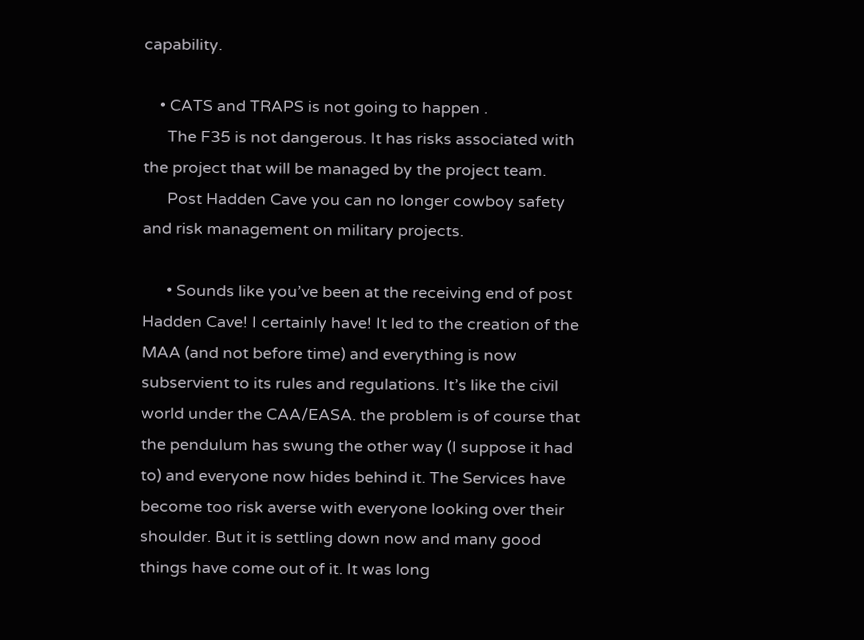capability.

    • CATS and TRAPS is not going to happen .
      The F35 is not dangerous. It has risks associated with the project that will be managed by the project team.
      Post Hadden Cave you can no longer cowboy safety and risk management on military projects.

      • Sounds like you’ve been at the receiving end of post Hadden Cave! I certainly have! It led to the creation of the MAA (and not before time) and everything is now subservient to its rules and regulations. It’s like the civil world under the CAA/EASA. the problem is of course that the pendulum has swung the other way (I suppose it had to) and everyone now hides behind it. The Services have become too risk averse with everyone looking over their shoulder. But it is settling down now and many good things have come out of it. It was long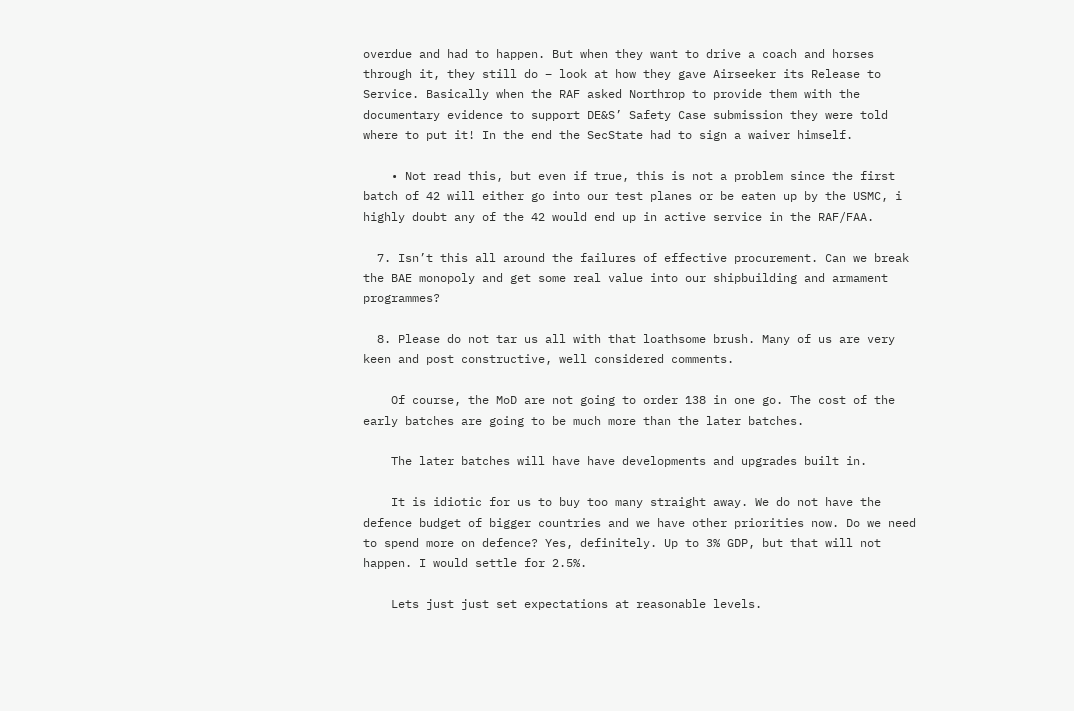overdue and had to happen. But when they want to drive a coach and horses through it, they still do – look at how they gave Airseeker its Release to Service. Basically when the RAF asked Northrop to provide them with the documentary evidence to support DE&S’ Safety Case submission they were told where to put it! In the end the SecState had to sign a waiver himself.

    • Not read this, but even if true, this is not a problem since the first batch of 42 will either go into our test planes or be eaten up by the USMC, i highly doubt any of the 42 would end up in active service in the RAF/FAA.

  7. Isn’t this all around the failures of effective procurement. Can we break the BAE monopoly and get some real value into our shipbuilding and armament programmes?

  8. Please do not tar us all with that loathsome brush. Many of us are very keen and post constructive, well considered comments.

    Of course, the MoD are not going to order 138 in one go. The cost of the early batches are going to be much more than the later batches.

    The later batches will have have developments and upgrades built in.

    It is idiotic for us to buy too many straight away. We do not have the defence budget of bigger countries and we have other priorities now. Do we need to spend more on defence? Yes, definitely. Up to 3% GDP, but that will not happen. I would settle for 2.5%.

    Lets just just set expectations at reasonable levels.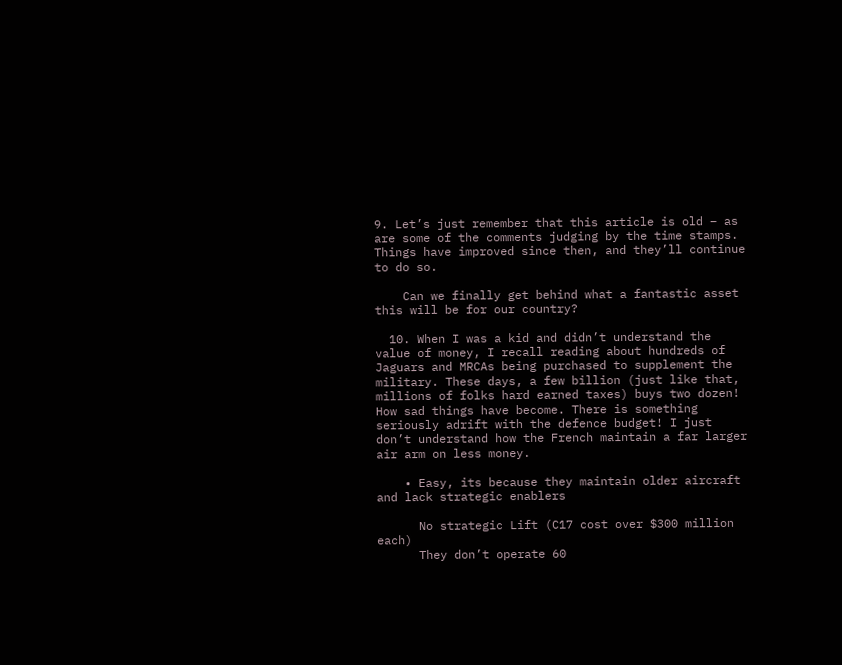9. Let’s just remember that this article is old – as are some of the comments judging by the time stamps. Things have improved since then, and they’ll continue to do so.

    Can we finally get behind what a fantastic asset this will be for our country?

  10. When I was a kid and didn’t understand the value of money, I recall reading about hundreds of Jaguars and MRCAs being purchased to supplement the military. These days, a few billion (just like that, millions of folks hard earned taxes) buys two dozen! How sad things have become. There is something seriously adrift with the defence budget! I just don’t understand how the French maintain a far larger air arm on less money.

    • Easy, its because they maintain older aircraft and lack strategic enablers

      No strategic Lift (C17 cost over $300 million each)
      They don’t operate 60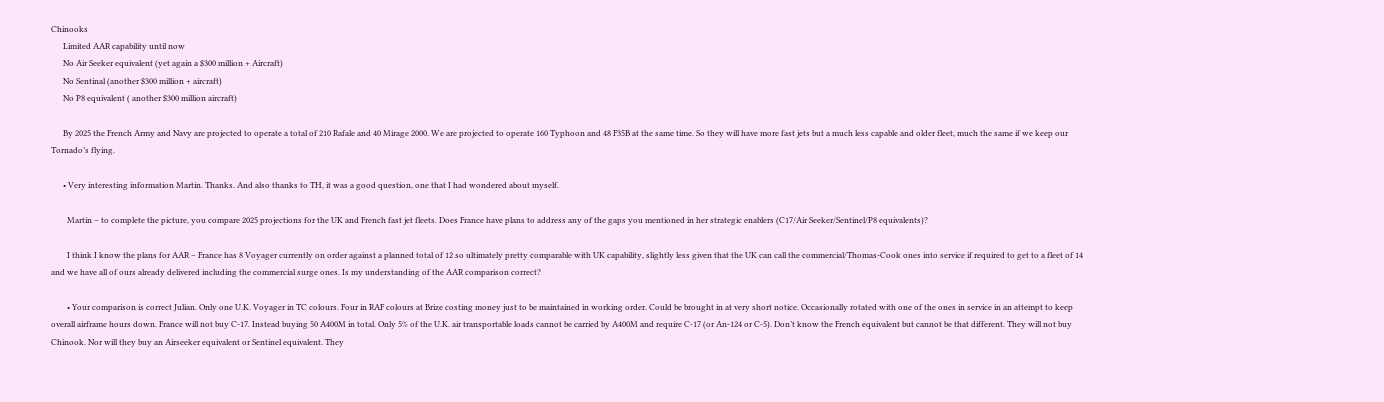Chinooks
      Limited AAR capability until now
      No Air Seeker equivalent (yet again a $300 million + Aircraft)
      No Sentinal (another $300 million + aircraft)
      No P8 equivalent ( another $300 million aircraft)

      By 2025 the French Army and Navy are projected to operate a total of 210 Rafale and 40 Mirage 2000. We are projected to operate 160 Typhoon and 48 F35B at the same time. So they will have more fast jets but a much less capable and older fleet, much the same if we keep our Tornado’s flying.

      • Very interesting information Martin. Thanks. And also thanks to TH, it was a good question, one that I had wondered about myself.

        Martin – to complete the picture, you compare 2025 projections for the UK and French fast jet fleets. Does France have plans to address any of the gaps you mentioned in her strategic enablers (C17/Air Seeker/Sentinel/P8 equivalents)?

        I think I know the plans for AAR – France has 8 Voyager currently on order against a planned total of 12 so ultimately pretty comparable with UK capability, slightly less given that the UK can call the commercial/Thomas-Cook ones into service if required to get to a fleet of 14 and we have all of ours already delivered including the commercial surge ones. Is my understanding of the AAR comparison correct?

        • Your comparison is correct Julian. Only one U.K. Voyager in TC colours. Four in RAF colours at Brize costing money just to be maintained in working order. Could be brought in at very short notice. Occasionally rotated with one of the ones in service in an attempt to keep overall airframe hours down. France will not buy C-17. Instead buying 50 A400M in total. Only 5% of the U.K. air transportable loads cannot be carried by A400M and require C-17 (or An-124 or C-5). Don’t know the French equivalent but cannot be that different. They will not buy Chinook. Nor will they buy an Airseeker equivalent or Sentinel equivalent. They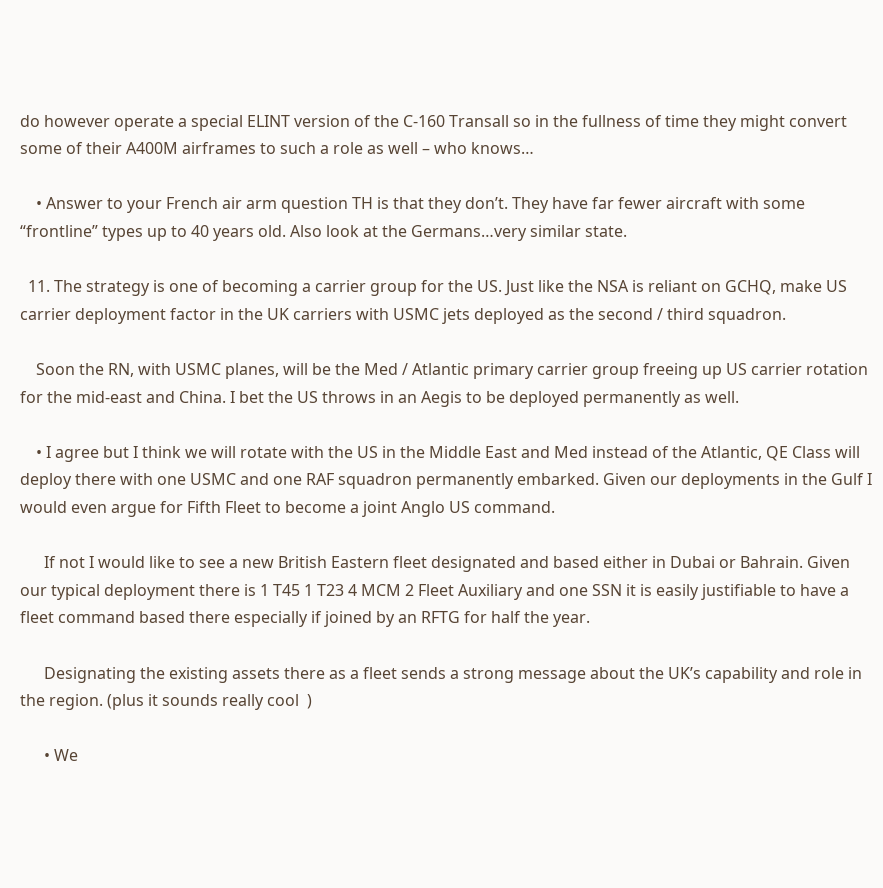do however operate a special ELINT version of the C-160 Transall so in the fullness of time they might convert some of their A400M airframes to such a role as well – who knows…

    • Answer to your French air arm question TH is that they don’t. They have far fewer aircraft with some “frontline” types up to 40 years old. Also look at the Germans…very similar state.

  11. The strategy is one of becoming a carrier group for the US. Just like the NSA is reliant on GCHQ, make US carrier deployment factor in the UK carriers with USMC jets deployed as the second / third squadron.

    Soon the RN, with USMC planes, will be the Med / Atlantic primary carrier group freeing up US carrier rotation for the mid-east and China. I bet the US throws in an Aegis to be deployed permanently as well.

    • I agree but I think we will rotate with the US in the Middle East and Med instead of the Atlantic, QE Class will deploy there with one USMC and one RAF squadron permanently embarked. Given our deployments in the Gulf I would even argue for Fifth Fleet to become a joint Anglo US command.

      If not I would like to see a new British Eastern fleet designated and based either in Dubai or Bahrain. Given our typical deployment there is 1 T45 1 T23 4 MCM 2 Fleet Auxiliary and one SSN it is easily justifiable to have a fleet command based there especially if joined by an RFTG for half the year.

      Designating the existing assets there as a fleet sends a strong message about the UK’s capability and role in the region. (plus it sounds really cool  )

      • We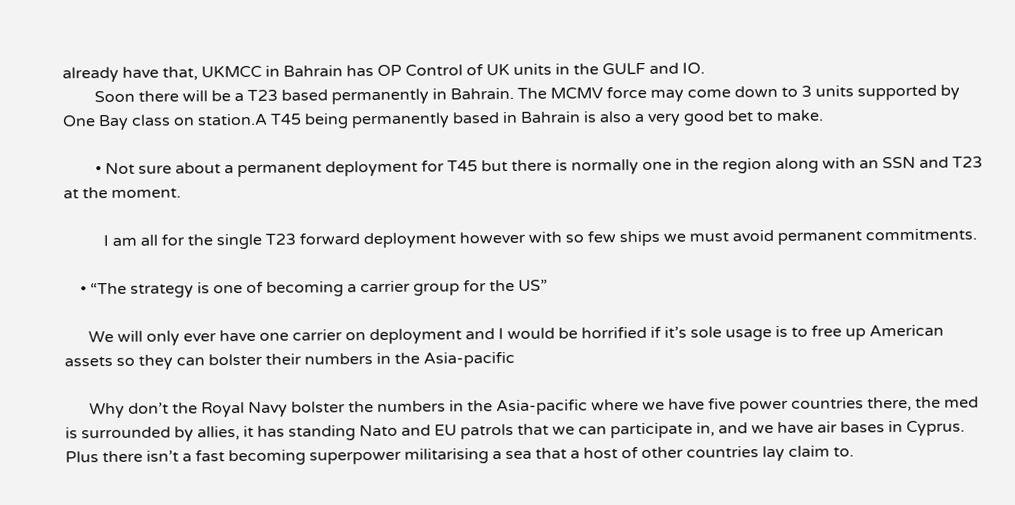already have that, UKMCC in Bahrain has OP Control of UK units in the GULF and IO.
        Soon there will be a T23 based permanently in Bahrain. The MCMV force may come down to 3 units supported by One Bay class on station.A T45 being permanently based in Bahrain is also a very good bet to make.

        • Not sure about a permanent deployment for T45 but there is normally one in the region along with an SSN and T23 at the moment.

          I am all for the single T23 forward deployment however with so few ships we must avoid permanent commitments.

    • “The strategy is one of becoming a carrier group for the US”

      We will only ever have one carrier on deployment and I would be horrified if it’s sole usage is to free up American assets so they can bolster their numbers in the Asia-pacific

      Why don’t the Royal Navy bolster the numbers in the Asia-pacific where we have five power countries there, the med is surrounded by allies, it has standing Nato and EU patrols that we can participate in, and we have air bases in Cyprus. Plus there isn’t a fast becoming superpower militarising a sea that a host of other countries lay claim to.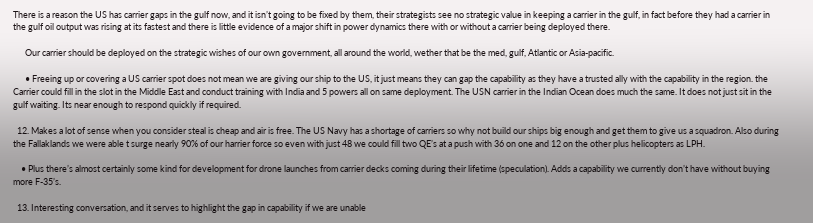There is a reason the US has carrier gaps in the gulf now, and it isn’t going to be fixed by them, their strategists see no strategic value in keeping a carrier in the gulf, in fact before they had a carrier in the gulf oil output was rising at its fastest and there is little evidence of a major shift in power dynamics there with or without a carrier being deployed there.

      Our carrier should be deployed on the strategic wishes of our own government, all around the world, wether that be the med, gulf, Atlantic or Asia-pacific.

      • Freeing up or covering a US carrier spot does not mean we are giving our ship to the US, it just means they can gap the capability as they have a trusted ally with the capability in the region. the Carrier could fill in the slot in the Middle East and conduct training with India and 5 powers all on same deployment. The USN carrier in the Indian Ocean does much the same. It does not just sit in the gulf waiting. Its near enough to respond quickly if required.

  12. Makes a lot of sense when you consider steal is cheap and air is free. The US Navy has a shortage of carriers so why not build our ships big enough and get them to give us a squadron. Also during the Fallaklands we were able t surge nearly 90% of our harrier force so even with just 48 we could fill two QE’s at a push with 36 on one and 12 on the other plus helicopters as LPH.

    • Plus there’s almost certainly some kind for development for drone launches from carrier decks coming during their lifetime (speculation). Adds a capability we currently don’t have without buying more F-35’s.

  13. Interesting conversation, and it serves to highlight the gap in capability if we are unable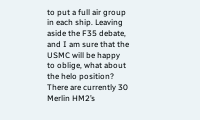to put a full air group in each ship. Leaving aside the F35 debate, and I am sure that the USMC will be happy to oblige, what about the helo position? There are currently 30 Merlin HM2’s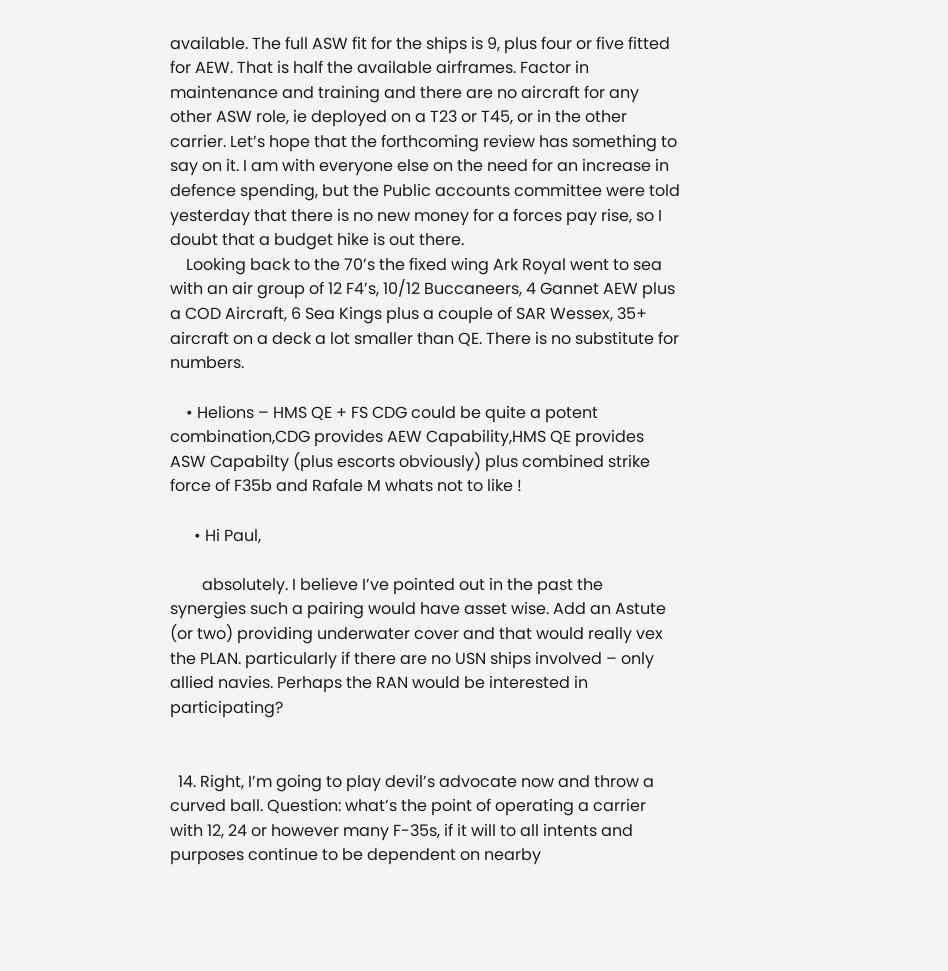available. The full ASW fit for the ships is 9, plus four or five fitted for AEW. That is half the available airframes. Factor in maintenance and training and there are no aircraft for any other ASW role, ie deployed on a T23 or T45, or in the other carrier. Let’s hope that the forthcoming review has something to say on it. I am with everyone else on the need for an increase in defence spending, but the Public accounts committee were told yesterday that there is no new money for a forces pay rise, so I doubt that a budget hike is out there.
    Looking back to the 70’s the fixed wing Ark Royal went to sea with an air group of 12 F4’s, 10/12 Buccaneers, 4 Gannet AEW plus a COD Aircraft, 6 Sea Kings plus a couple of SAR Wessex, 35+ aircraft on a deck a lot smaller than QE. There is no substitute for numbers.

    • Helions – HMS QE + FS CDG could be quite a potent combination,CDG provides AEW Capability,HMS QE provides ASW Capabilty (plus escorts obviously) plus combined strike force of F35b and Rafale M whats not to like !

      • Hi Paul,

        absolutely. I believe I’ve pointed out in the past the synergies such a pairing would have asset wise. Add an Astute (or two) providing underwater cover and that would really vex the PLAN. particularly if there are no USN ships involved – only allied navies. Perhaps the RAN would be interested in participating?


  14. Right, I’m going to play devil’s advocate now and throw a curved ball. Question: what’s the point of operating a carrier with 12, 24 or however many F-35s, if it will to all intents and purposes continue to be dependent on nearby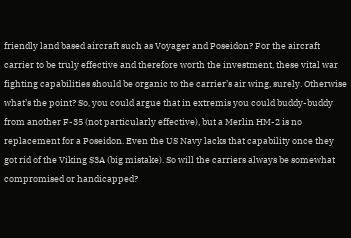friendly land based aircraft such as Voyager and Poseidon? For the aircraft carrier to be truly effective and therefore worth the investment, these vital war fighting capabilities should be organic to the carrier’s air wing, surely. Otherwise what’s the point? So, you could argue that in extremis you could buddy-buddy from another F-35 (not particularly effective), but a Merlin HM-2 is no replacement for a Poseidon. Even the US Navy lacks that capability once they got rid of the Viking S3A (big mistake). So will the carriers always be somewhat compromised or handicapped?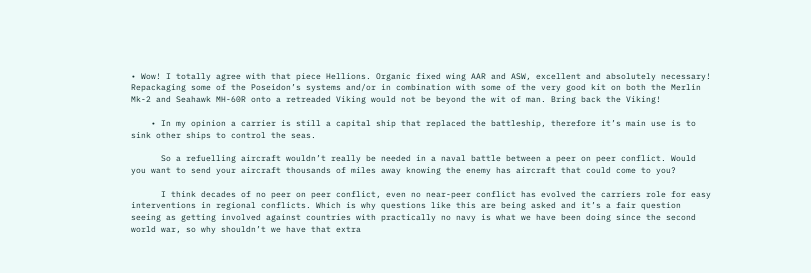• Wow! I totally agree with that piece Hellions. Organic fixed wing AAR and ASW, excellent and absolutely necessary! Repackaging some of the Poseidon’s systems and/or in combination with some of the very good kit on both the Merlin Mk-2 and Seahawk MH-60R onto a retreaded Viking would not be beyond the wit of man. Bring back the Viking!

    • In my opinion a carrier is still a capital ship that replaced the battleship, therefore it’s main use is to sink other ships to control the seas.

      So a refuelling aircraft wouldn’t really be needed in a naval battle between a peer on peer conflict. Would you want to send your aircraft thousands of miles away knowing the enemy has aircraft that could come to you?

      I think decades of no peer on peer conflict, even no near-peer conflict has evolved the carriers role for easy interventions in regional conflicts. Which is why questions like this are being asked and it’s a fair question seeing as getting involved against countries with practically no navy is what we have been doing since the second world war, so why shouldn’t we have that extra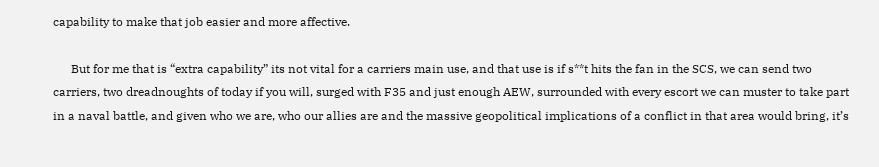capability to make that job easier and more affective.

      But for me that is “extra capability” its not vital for a carriers main use, and that use is if s**t hits the fan in the SCS, we can send two carriers, two dreadnoughts of today if you will, surged with F35 and just enough AEW, surrounded with every escort we can muster to take part in a naval battle, and given who we are, who our allies are and the massive geopolitical implications of a conflict in that area would bring, it’s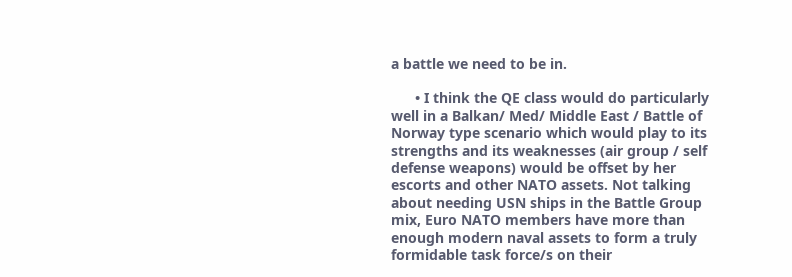a battle we need to be in.

      • I think the QE class would do particularly well in a Balkan/ Med/ Middle East / Battle of Norway type scenario which would play to its strengths and its weaknesses (air group / self defense weapons) would be offset by her escorts and other NATO assets. Not talking about needing USN ships in the Battle Group mix, Euro NATO members have more than enough modern naval assets to form a truly formidable task force/s on their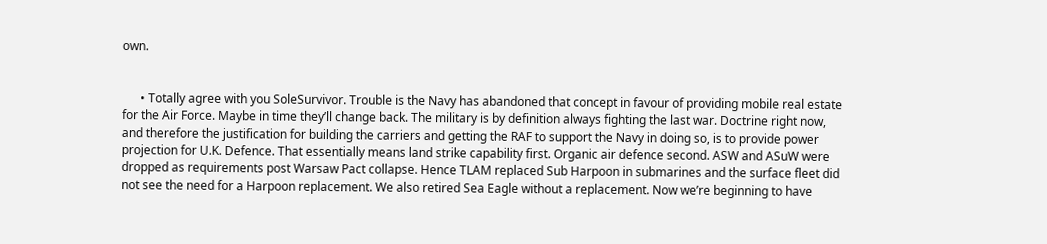own.


      • Totally agree with you SoleSurvivor. Trouble is the Navy has abandoned that concept in favour of providing mobile real estate for the Air Force. Maybe in time they’ll change back. The military is by definition always fighting the last war. Doctrine right now, and therefore the justification for building the carriers and getting the RAF to support the Navy in doing so, is to provide power projection for U.K. Defence. That essentially means land strike capability first. Organic air defence second. ASW and ASuW were dropped as requirements post Warsaw Pact collapse. Hence TLAM replaced Sub Harpoon in submarines and the surface fleet did not see the need for a Harpoon replacement. We also retired Sea Eagle without a replacement. Now we’re beginning to have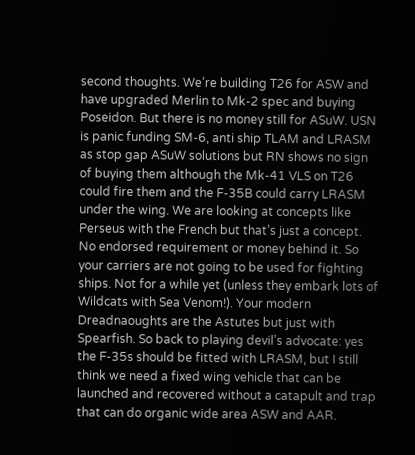second thoughts. We’re building T26 for ASW and have upgraded Merlin to Mk-2 spec and buying Poseidon. But there is no money still for ASuW. USN is panic funding SM-6, anti ship TLAM and LRASM as stop gap ASuW solutions but RN shows no sign of buying them although the Mk-41 VLS on T26 could fire them and the F-35B could carry LRASM under the wing. We are looking at concepts like Perseus with the French but that’s just a concept. No endorsed requirement or money behind it. So your carriers are not going to be used for fighting ships. Not for a while yet (unless they embark lots of Wildcats with Sea Venom!). Your modern Dreadnaoughts are the Astutes but just with Spearfish. So back to playing devil’s advocate: yes the F-35s should be fitted with LRASM, but I still think we need a fixed wing vehicle that can be launched and recovered without a catapult and trap that can do organic wide area ASW and AAR.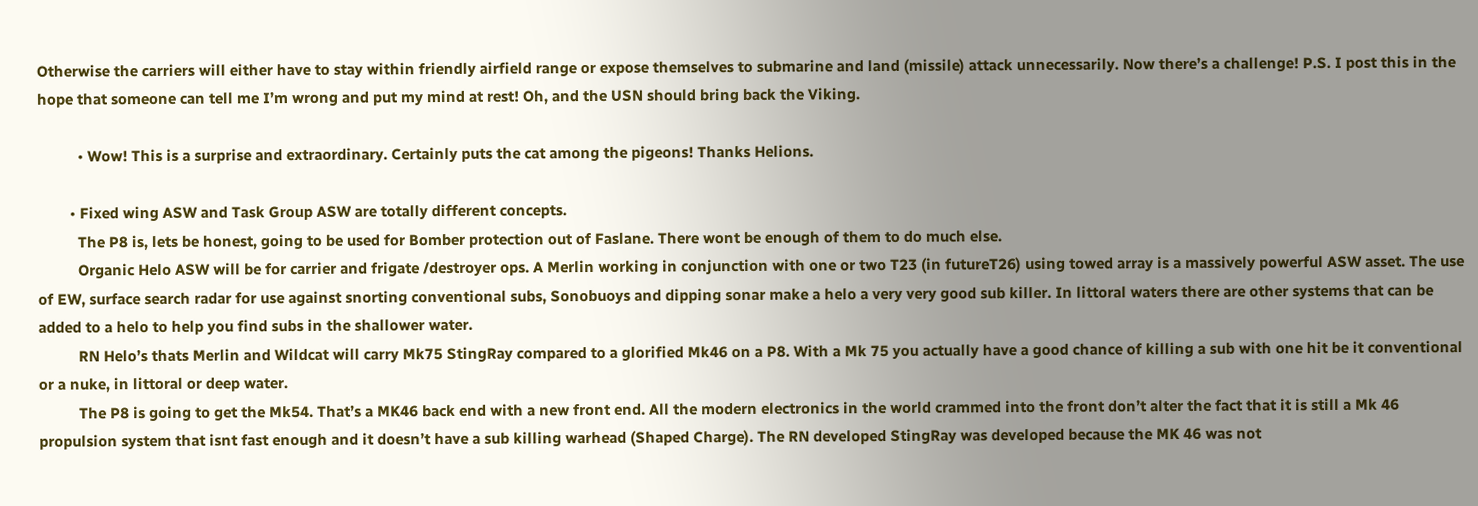Otherwise the carriers will either have to stay within friendly airfield range or expose themselves to submarine and land (missile) attack unnecessarily. Now there’s a challenge! P.S. I post this in the hope that someone can tell me I’m wrong and put my mind at rest! Oh, and the USN should bring back the Viking.

          • Wow! This is a surprise and extraordinary. Certainly puts the cat among the pigeons! Thanks Helions.

        • Fixed wing ASW and Task Group ASW are totally different concepts.
          The P8 is, lets be honest, going to be used for Bomber protection out of Faslane. There wont be enough of them to do much else.
          Organic Helo ASW will be for carrier and frigate /destroyer ops. A Merlin working in conjunction with one or two T23 (in futureT26) using towed array is a massively powerful ASW asset. The use of EW, surface search radar for use against snorting conventional subs, Sonobuoys and dipping sonar make a helo a very very good sub killer. In littoral waters there are other systems that can be added to a helo to help you find subs in the shallower water.
          RN Helo’s thats Merlin and Wildcat will carry Mk75 StingRay compared to a glorified Mk46 on a P8. With a Mk 75 you actually have a good chance of killing a sub with one hit be it conventional or a nuke, in littoral or deep water.
          The P8 is going to get the Mk54. That’s a MK46 back end with a new front end. All the modern electronics in the world crammed into the front don’t alter the fact that it is still a Mk 46 propulsion system that isnt fast enough and it doesn’t have a sub killing warhead (Shaped Charge). The RN developed StingRay was developed because the MK 46 was not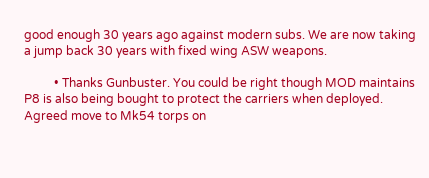good enough 30 years ago against modern subs. We are now taking a jump back 30 years with fixed wing ASW weapons.

          • Thanks Gunbuster. You could be right though MOD maintains P8 is also being bought to protect the carriers when deployed. Agreed move to Mk54 torps on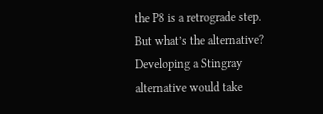the P8 is a retrograde step. But what’s the alternative? Developing a Stingray alternative would take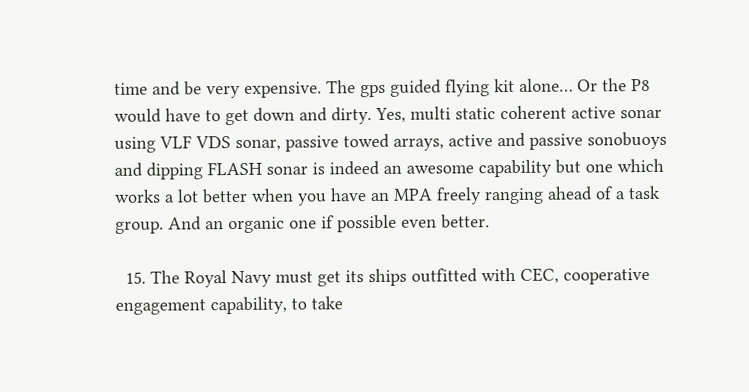time and be very expensive. The gps guided flying kit alone… Or the P8 would have to get down and dirty. Yes, multi static coherent active sonar using VLF VDS sonar, passive towed arrays, active and passive sonobuoys and dipping FLASH sonar is indeed an awesome capability but one which works a lot better when you have an MPA freely ranging ahead of a task group. And an organic one if possible even better.

  15. The Royal Navy must get its ships outfitted with CEC, cooperative engagement capability, to take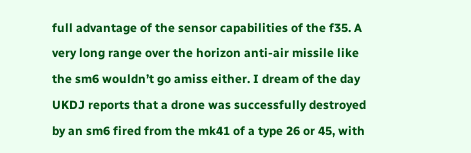full advantage of the sensor capabilities of the f35. A very long range over the horizon anti-air missile like the sm6 wouldn’t go amiss either. I dream of the day UKDJ reports that a drone was successfully destroyed by an sm6 fired from the mk41 of a type 26 or 45, with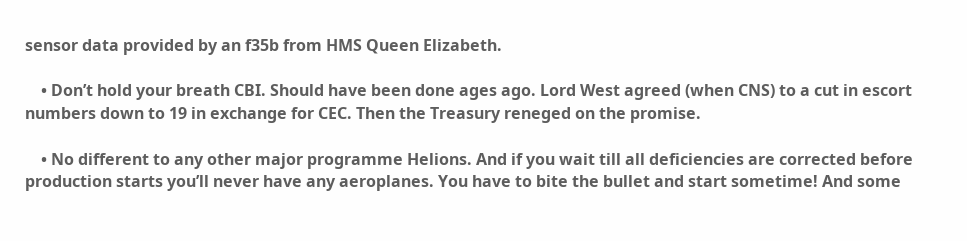sensor data provided by an f35b from HMS Queen Elizabeth.

    • Don’t hold your breath CBI. Should have been done ages ago. Lord West agreed (when CNS) to a cut in escort numbers down to 19 in exchange for CEC. Then the Treasury reneged on the promise.

    • No different to any other major programme Helions. And if you wait till all deficiencies are corrected before production starts you’ll never have any aeroplanes. You have to bite the bullet and start sometime! And some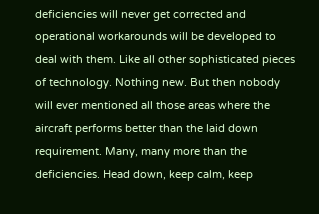deficiencies will never get corrected and operational workarounds will be developed to deal with them. Like all other sophisticated pieces of technology. Nothing new. But then nobody will ever mentioned all those areas where the aircraft performs better than the laid down requirement. Many, many more than the deficiencies. Head down, keep calm, keep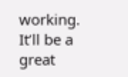working. It’ll be a great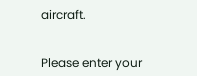aircraft.


Please enter your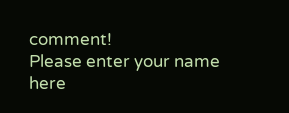comment!
Please enter your name here